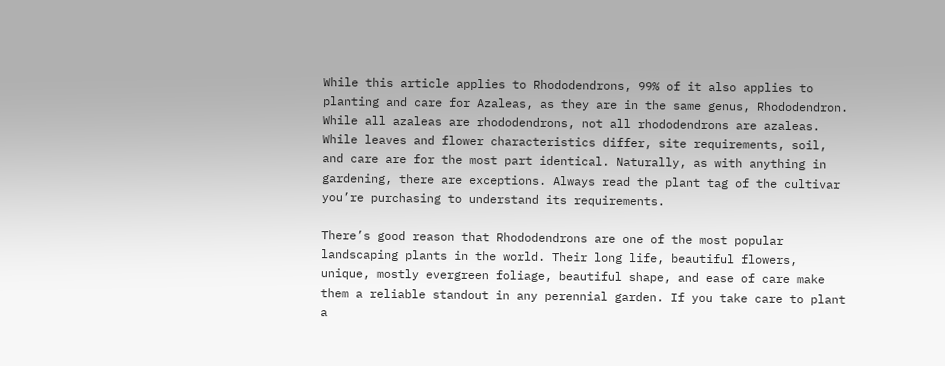While this article applies to Rhododendrons, 99% of it also applies to planting and care for Azaleas, as they are in the same genus, Rhododendron. While all azaleas are rhododendrons, not all rhododendrons are azaleas. While leaves and flower characteristics differ, site requirements, soil, and care are for the most part identical. Naturally, as with anything in gardening, there are exceptions. Always read the plant tag of the cultivar you’re purchasing to understand its requirements.

There’s good reason that Rhododendrons are one of the most popular landscaping plants in the world. Their long life, beautiful flowers, unique, mostly evergreen foliage, beautiful shape, and ease of care make them a reliable standout in any perennial garden. If you take care to plant a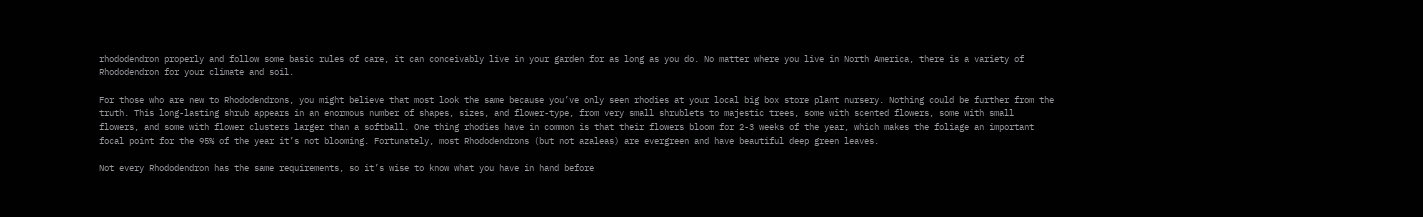rhododendron properly and follow some basic rules of care, it can conceivably live in your garden for as long as you do. No matter where you live in North America, there is a variety of Rhododendron for your climate and soil.

For those who are new to Rhododendrons, you might believe that most look the same because you’ve only seen rhodies at your local big box store plant nursery. Nothing could be further from the truth. This long-lasting shrub appears in an enormous number of shapes, sizes, and flower-type, from very small shrublets to majestic trees, some with scented flowers, some with small flowers, and some with flower clusters larger than a softball. One thing rhodies have in common is that their flowers bloom for 2-3 weeks of the year, which makes the foliage an important focal point for the 95% of the year it’s not blooming. Fortunately, most Rhododendrons (but not azaleas) are evergreen and have beautiful deep green leaves.

Not every Rhododendron has the same requirements, so it’s wise to know what you have in hand before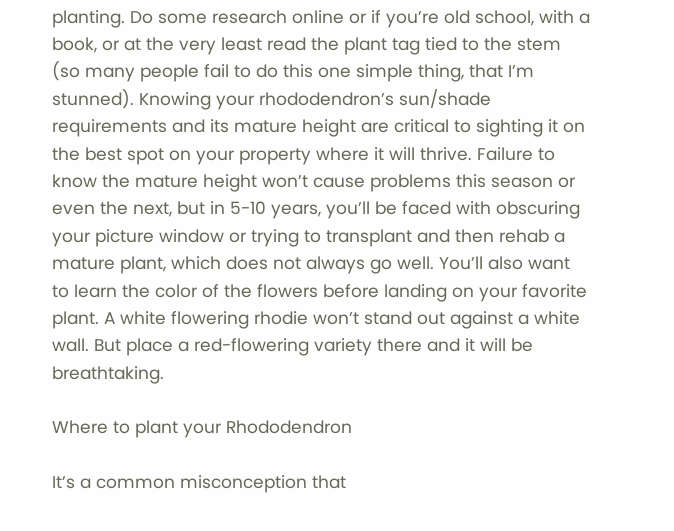planting. Do some research online or if you’re old school, with a book, or at the very least read the plant tag tied to the stem (so many people fail to do this one simple thing, that I’m stunned). Knowing your rhododendron’s sun/shade requirements and its mature height are critical to sighting it on the best spot on your property where it will thrive. Failure to know the mature height won’t cause problems this season or even the next, but in 5-10 years, you’ll be faced with obscuring your picture window or trying to transplant and then rehab a mature plant, which does not always go well. You’ll also want to learn the color of the flowers before landing on your favorite plant. A white flowering rhodie won’t stand out against a white wall. But place a red-flowering variety there and it will be breathtaking.

Where to plant your Rhododendron

It’s a common misconception that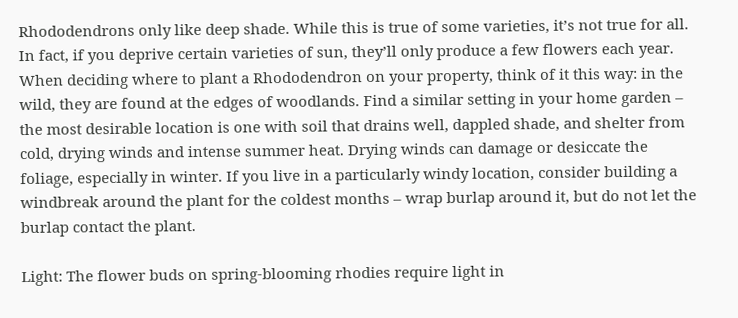Rhododendrons only like deep shade. While this is true of some varieties, it’s not true for all. In fact, if you deprive certain varieties of sun, they’ll only produce a few flowers each year. When deciding where to plant a Rhododendron on your property, think of it this way: in the wild, they are found at the edges of woodlands. Find a similar setting in your home garden – the most desirable location is one with soil that drains well, dappled shade, and shelter from cold, drying winds and intense summer heat. Drying winds can damage or desiccate the foliage, especially in winter. If you live in a particularly windy location, consider building a windbreak around the plant for the coldest months – wrap burlap around it, but do not let the burlap contact the plant.

Light: The flower buds on spring-blooming rhodies require light in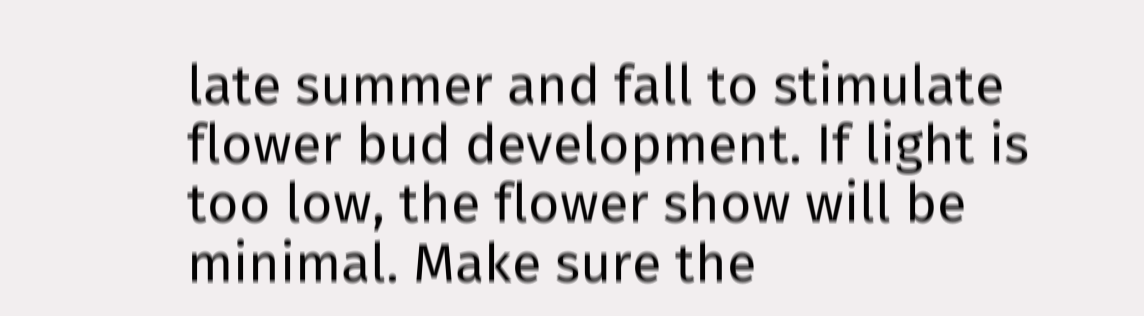late summer and fall to stimulate flower bud development. If light is too low, the flower show will be minimal. Make sure the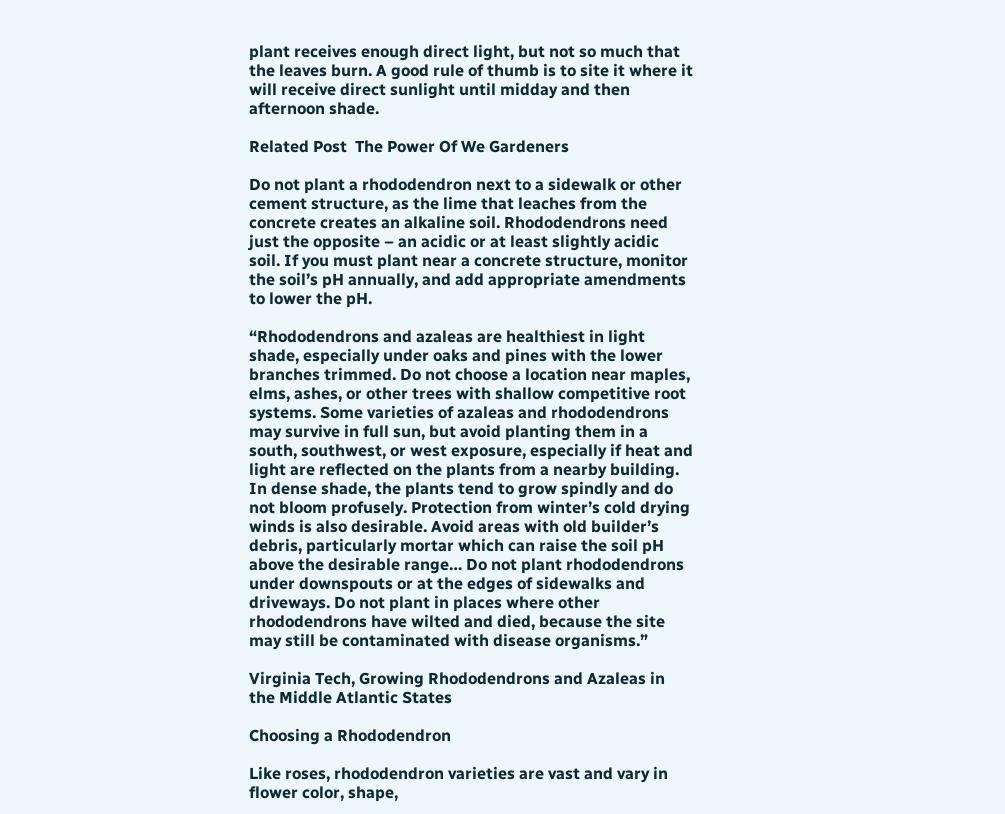plant receives enough direct light, but not so much that the leaves burn. A good rule of thumb is to site it where it will receive direct sunlight until midday and then afternoon shade.

Related Post  The Power Of We Gardeners

Do not plant a rhododendron next to a sidewalk or other cement structure, as the lime that leaches from the concrete creates an alkaline soil. Rhododendrons need just the opposite – an acidic or at least slightly acidic soil. If you must plant near a concrete structure, monitor the soil’s pH annually, and add appropriate amendments to lower the pH.

“Rhododendrons and azaleas are healthiest in light shade, especially under oaks and pines with the lower branches trimmed. Do not choose a location near maples, elms, ashes, or other trees with shallow competitive root systems. Some varieties of azaleas and rhododendrons may survive in full sun, but avoid planting them in a south, southwest, or west exposure, especially if heat and light are reflected on the plants from a nearby building. In dense shade, the plants tend to grow spindly and do not bloom profusely. Protection from winter’s cold drying winds is also desirable. Avoid areas with old builder’s debris, particularly mortar which can raise the soil pH above the desirable range… Do not plant rhododendrons under downspouts or at the edges of sidewalks and driveways. Do not plant in places where other rhododendrons have wilted and died, because the site may still be contaminated with disease organisms.”

Virginia Tech, Growing Rhododendrons and Azaleas in the Middle Atlantic States

Choosing a Rhododendron

Like roses, rhododendron varieties are vast and vary in flower color, shape,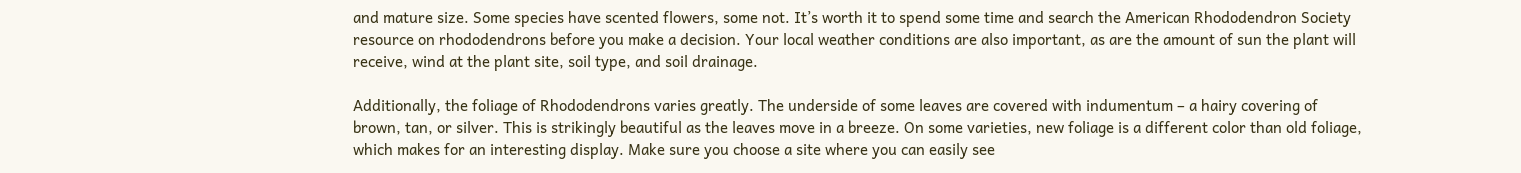and mature size. Some species have scented flowers, some not. It’s worth it to spend some time and search the American Rhododendron Society resource on rhododendrons before you make a decision. Your local weather conditions are also important, as are the amount of sun the plant will receive, wind at the plant site, soil type, and soil drainage.

Additionally, the foliage of Rhododendrons varies greatly. The underside of some leaves are covered with indumentum – a hairy covering of brown, tan, or silver. This is strikingly beautiful as the leaves move in a breeze. On some varieties, new foliage is a different color than old foliage, which makes for an interesting display. Make sure you choose a site where you can easily see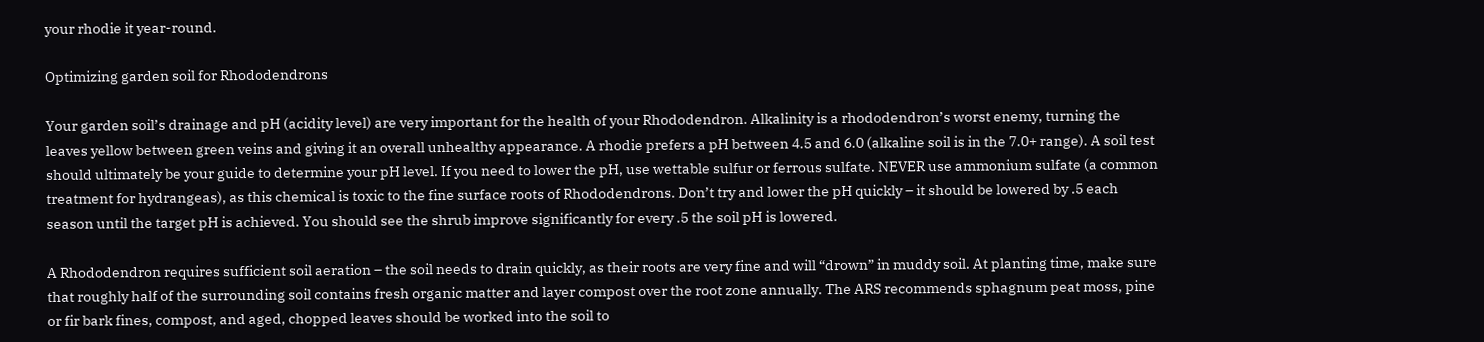your rhodie it year-round.

Optimizing garden soil for Rhododendrons

Your garden soil’s drainage and pH (acidity level) are very important for the health of your Rhododendron. Alkalinity is a rhododendron’s worst enemy, turning the leaves yellow between green veins and giving it an overall unhealthy appearance. A rhodie prefers a pH between 4.5 and 6.0 (alkaline soil is in the 7.0+ range). A soil test should ultimately be your guide to determine your pH level. If you need to lower the pH, use wettable sulfur or ferrous sulfate. NEVER use ammonium sulfate (a common treatment for hydrangeas), as this chemical is toxic to the fine surface roots of Rhododendrons. Don’t try and lower the pH quickly – it should be lowered by .5 each season until the target pH is achieved. You should see the shrub improve significantly for every .5 the soil pH is lowered.

A Rhododendron requires sufficient soil aeration – the soil needs to drain quickly, as their roots are very fine and will “drown” in muddy soil. At planting time, make sure that roughly half of the surrounding soil contains fresh organic matter and layer compost over the root zone annually. The ARS recommends sphagnum peat moss, pine or fir bark fines, compost, and aged, chopped leaves should be worked into the soil to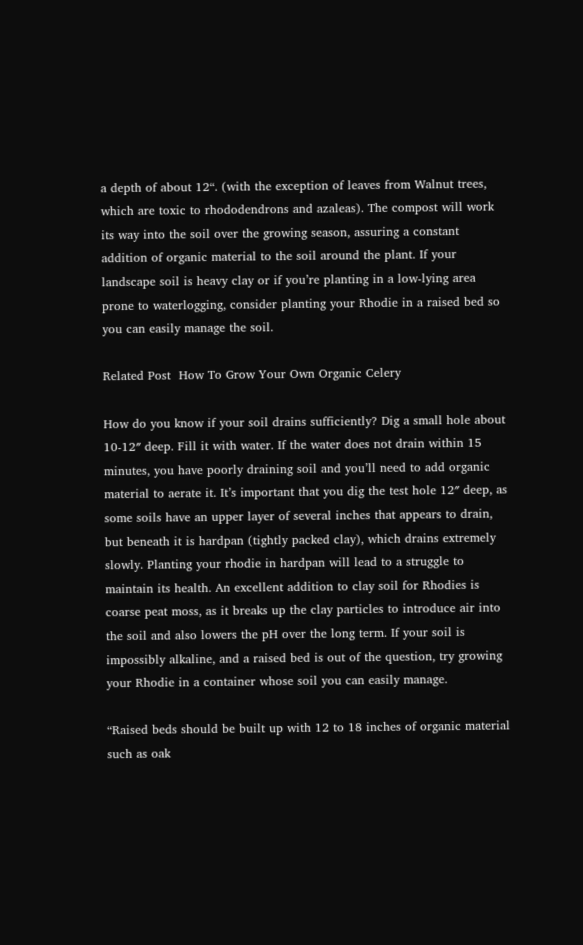a depth of about 12“. (with the exception of leaves from Walnut trees, which are toxic to rhododendrons and azaleas). The compost will work its way into the soil over the growing season, assuring a constant addition of organic material to the soil around the plant. If your landscape soil is heavy clay or if you’re planting in a low-lying area prone to waterlogging, consider planting your Rhodie in a raised bed so you can easily manage the soil.

Related Post  How To Grow Your Own Organic Celery

How do you know if your soil drains sufficiently? Dig a small hole about 10-12″ deep. Fill it with water. If the water does not drain within 15 minutes, you have poorly draining soil and you’ll need to add organic material to aerate it. It’s important that you dig the test hole 12″ deep, as some soils have an upper layer of several inches that appears to drain, but beneath it is hardpan (tightly packed clay), which drains extremely slowly. Planting your rhodie in hardpan will lead to a struggle to maintain its health. An excellent addition to clay soil for Rhodies is coarse peat moss, as it breaks up the clay particles to introduce air into the soil and also lowers the pH over the long term. If your soil is impossibly alkaline, and a raised bed is out of the question, try growing your Rhodie in a container whose soil you can easily manage.

“Raised beds should be built up with 12 to 18 inches of organic material such as oak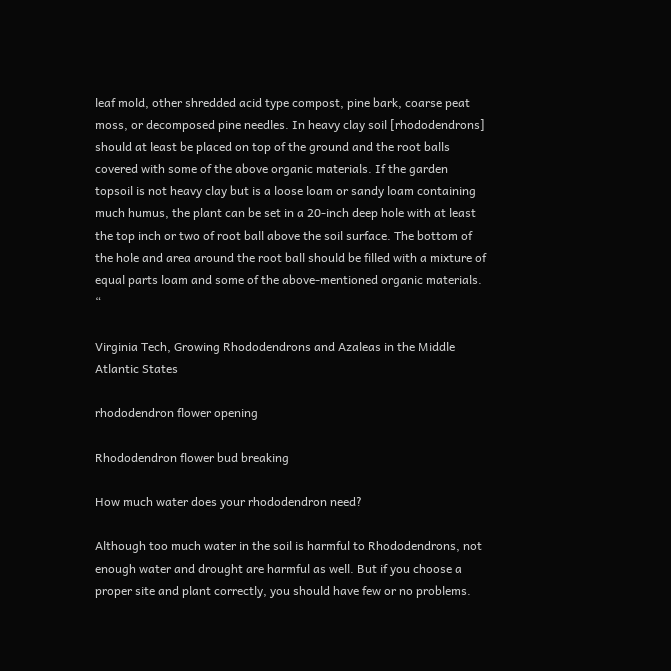leaf mold, other shredded acid type compost, pine bark, coarse peat moss, or decomposed pine needles. In heavy clay soil [rhododendrons] should at least be placed on top of the ground and the root balls covered with some of the above organic materials. If the garden topsoil is not heavy clay but is a loose loam or sandy loam containing much humus, the plant can be set in a 20-inch deep hole with at least the top inch or two of root ball above the soil surface. The bottom of the hole and area around the root ball should be filled with a mixture of equal parts loam and some of the above-mentioned organic materials. “

Virginia Tech, Growing Rhododendrons and Azaleas in the Middle Atlantic States

rhododendron flower opening

Rhododendron flower bud breaking

How much water does your rhododendron need?

Although too much water in the soil is harmful to Rhododendrons, not enough water and drought are harmful as well. But if you choose a proper site and plant correctly, you should have few or no problems.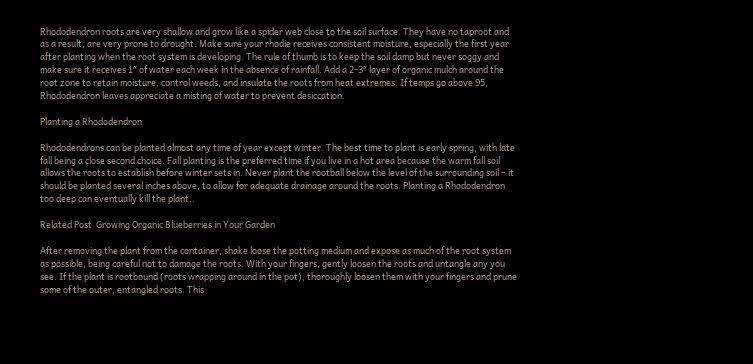Rhododendron roots are very shallow and grow like a spider web close to the soil surface. They have no taproot and as a result, are very prone to drought. Make sure your rhodie receives consistent moisture, especially the first year after planting when the root system is developing. The rule of thumb is to keep the soil damp but never soggy and make sure it receives 1″ of water each week in the absence of rainfall. Add a 2-3″ layer of organic mulch around the root zone to retain moisture, control weeds, and insulate the roots from heat extremes. If temps go above 95, Rhododendron leaves appreciate a misting of water to prevent desiccation.

Planting a Rhododendron

Rhododendrons can be planted almost any time of year except winter. The best time to plant is early spring, with late fall being a close second choice. Fall planting is the preferred time if you live in a hot area because the warm fall soil allows the roots to establish before winter sets in. Never plant the rootball below the level of the surrounding soil – it should be planted several inches above, to allow for adequate drainage around the roots. Planting a Rhododendron too deep can eventually kill the plant,.

Related Post  Growing Organic Blueberries in Your Garden

After removing the plant from the container, shake loose the potting medium and expose as much of the root system as possible, being careful not to damage the roots. With your fingers, gently loosen the roots and untangle any you see. If the plant is rootbound (roots wrapping around in the pot), thoroughly loosen them with your fingers and prune some of the outer, entangled roots. This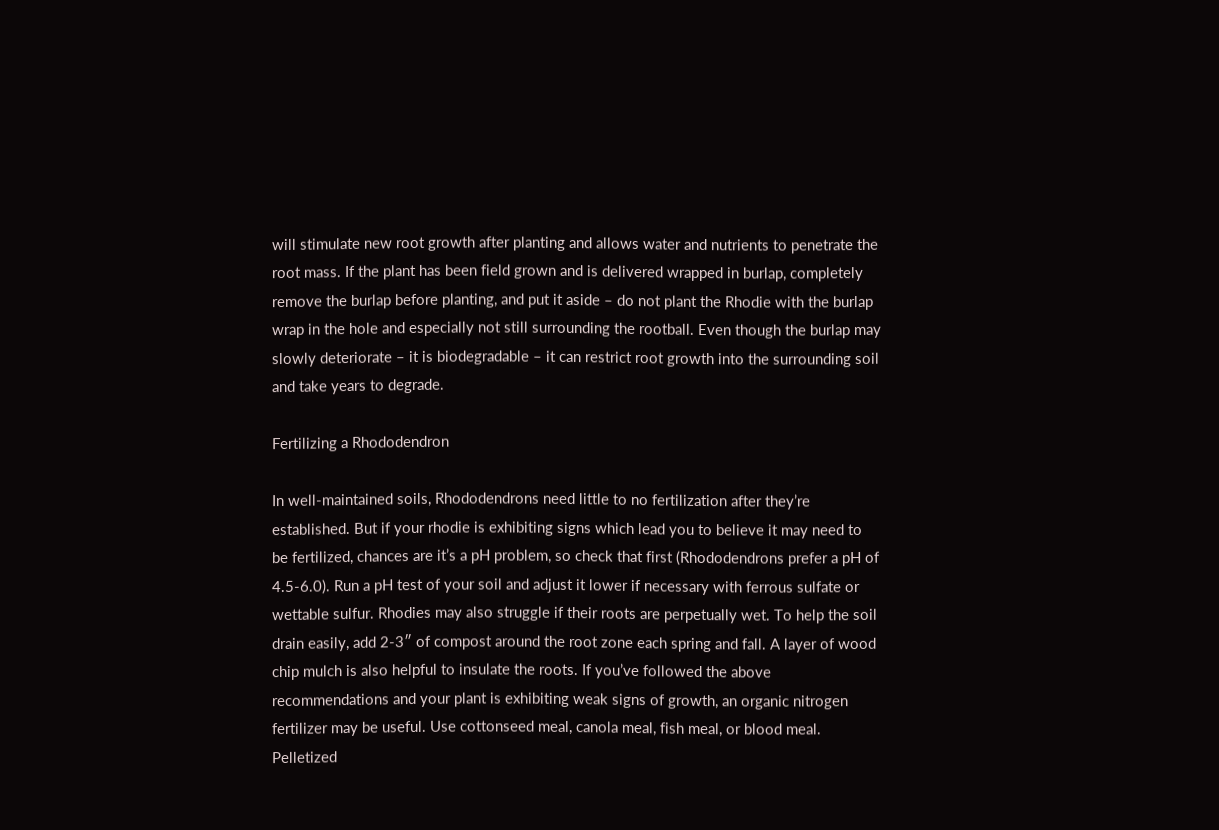will stimulate new root growth after planting and allows water and nutrients to penetrate the root mass. If the plant has been field grown and is delivered wrapped in burlap, completely remove the burlap before planting, and put it aside – do not plant the Rhodie with the burlap wrap in the hole and especially not still surrounding the rootball. Even though the burlap may slowly deteriorate – it is biodegradable – it can restrict root growth into the surrounding soil and take years to degrade.

Fertilizing a Rhododendron

In well-maintained soils, Rhododendrons need little to no fertilization after they’re established. But if your rhodie is exhibiting signs which lead you to believe it may need to be fertilized, chances are it’s a pH problem, so check that first (Rhododendrons prefer a pH of 4.5-6.0). Run a pH test of your soil and adjust it lower if necessary with ferrous sulfate or wettable sulfur. Rhodies may also struggle if their roots are perpetually wet. To help the soil drain easily, add 2-3″ of compost around the root zone each spring and fall. A layer of wood chip mulch is also helpful to insulate the roots. If you’ve followed the above recommendations and your plant is exhibiting weak signs of growth, an organic nitrogen fertilizer may be useful. Use cottonseed meal, canola meal, fish meal, or blood meal. Pelletized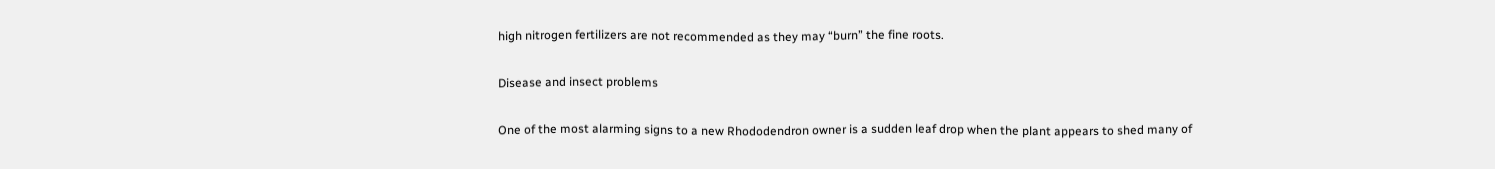high nitrogen fertilizers are not recommended as they may “burn” the fine roots.

Disease and insect problems

One of the most alarming signs to a new Rhododendron owner is a sudden leaf drop when the plant appears to shed many of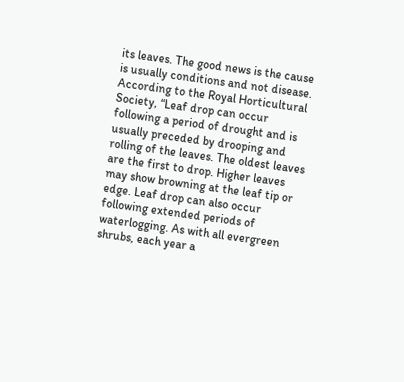its leaves. The good news is the cause is usually conditions and not disease. According to the Royal Horticultural Society, “Leaf drop can occur following a period of drought and is usually preceded by drooping and rolling of the leaves. The oldest leaves are the first to drop. Higher leaves may show browning at the leaf tip or edge. Leaf drop can also occur following extended periods of waterlogging. As with all evergreen shrubs, each year a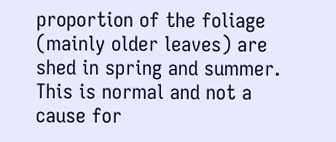proportion of the foliage (mainly older leaves) are shed in spring and summer. This is normal and not a cause for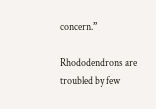concern.”

Rhododendrons are troubled by few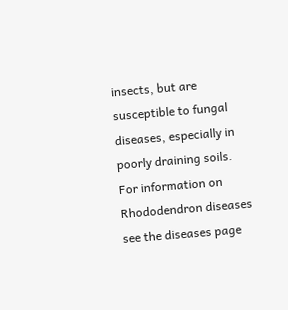insects, but are susceptible to fungal diseases, especially in poorly draining soils. For information on Rhododendron diseases see the diseases page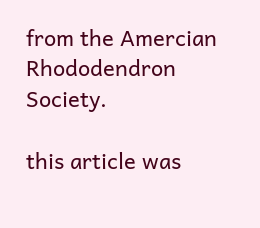from the Amercian Rhododendron Society.

this article was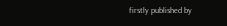firstly published by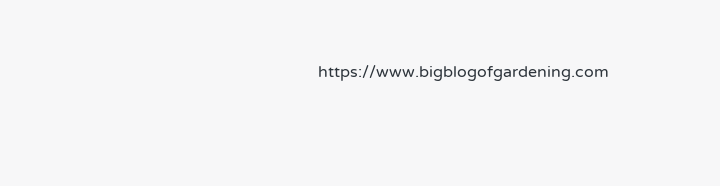https://www.bigblogofgardening.com